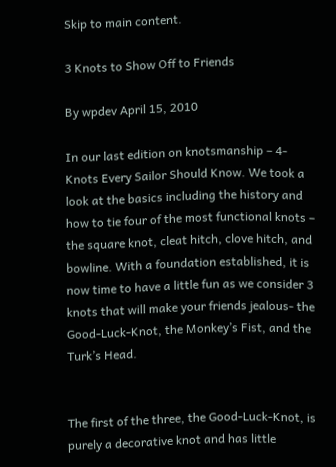Skip to main content.

3 Knots to Show Off to Friends

By wpdev April 15, 2010

In our last edition on knotsmanship – 4- Knots Every Sailor Should Know. We took a look at the basics including the history and how to tie four of the most functional knots – the square knot, cleat hitch, clove hitch, and bowline. With a foundation established, it is now time to have a little fun as we consider 3 knots that will make your friends jealous- the Good-Luck-Knot, the Monkey’s Fist, and the Turk’s Head.


The first of the three, the Good-Luck-Knot, is purely a decorative knot and has little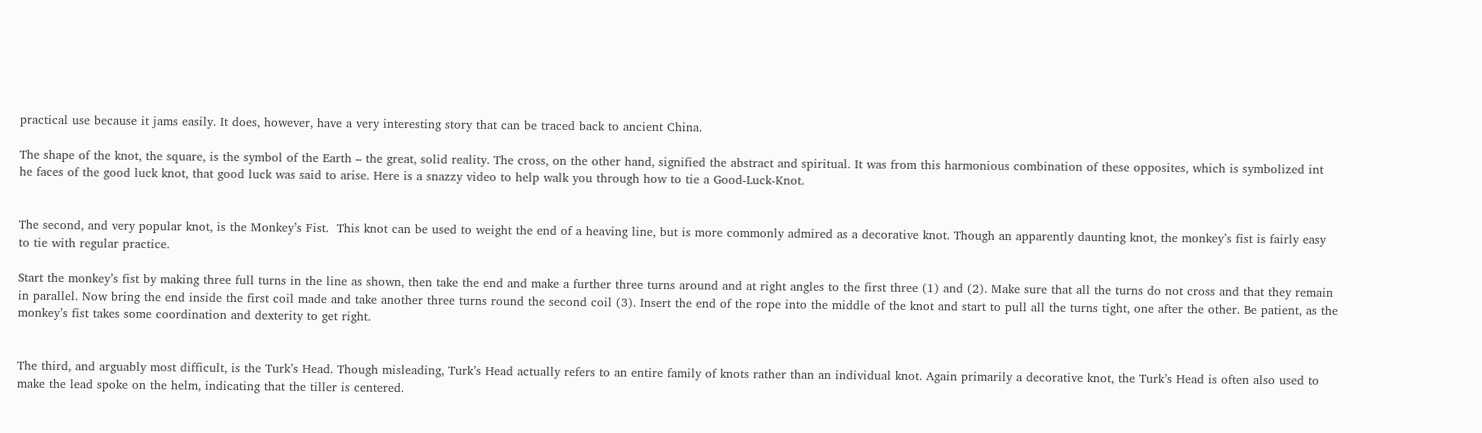practical use because it jams easily. It does, however, have a very interesting story that can be traced back to ancient China.

The shape of the knot, the square, is the symbol of the Earth – the great, solid reality. The cross, on the other hand, signified the abstract and spiritual. It was from this harmonious combination of these opposites, which is symbolized int he faces of the good luck knot, that good luck was said to arise. Here is a snazzy video to help walk you through how to tie a Good-Luck-Knot.


The second, and very popular knot, is the Monkey’s Fist.  This knot can be used to weight the end of a heaving line, but is more commonly admired as a decorative knot. Though an apparently daunting knot, the monkey’s fist is fairly easy to tie with regular practice.

Start the monkey’s fist by making three full turns in the line as shown, then take the end and make a further three turns around and at right angles to the first three (1) and (2). Make sure that all the turns do not cross and that they remain in parallel. Now bring the end inside the first coil made and take another three turns round the second coil (3). Insert the end of the rope into the middle of the knot and start to pull all the turns tight, one after the other. Be patient, as the monkey’s fist takes some coordination and dexterity to get right.


The third, and arguably most difficult, is the Turk’s Head. Though misleading, Turk’s Head actually refers to an entire family of knots rather than an individual knot. Again primarily a decorative knot, the Turk’s Head is often also used to make the lead spoke on the helm, indicating that the tiller is centered.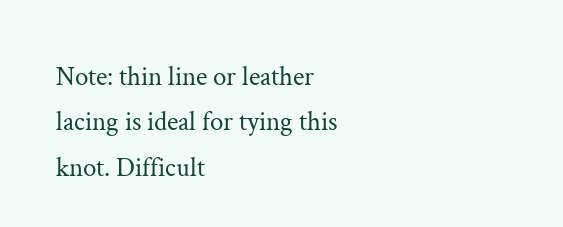Note: thin line or leather lacing is ideal for tying this knot. Difficult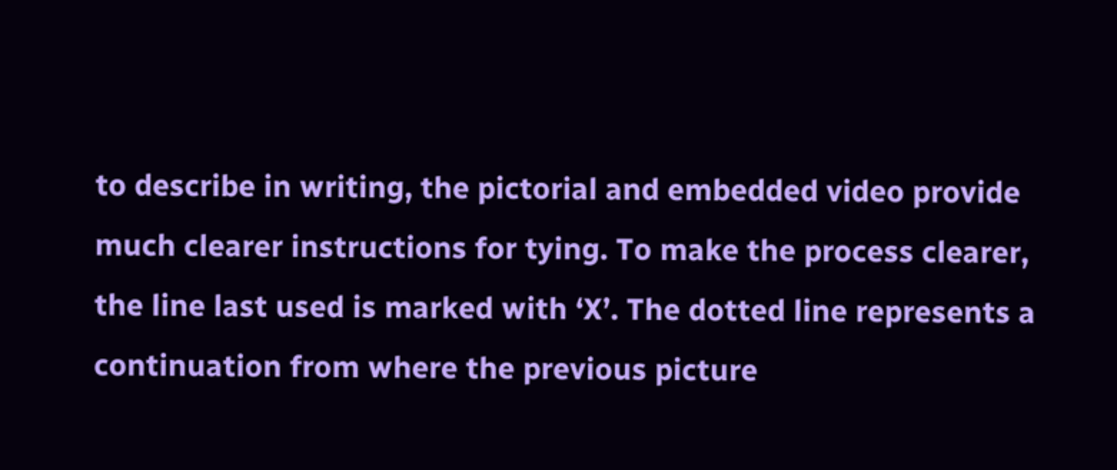to describe in writing, the pictorial and embedded video provide much clearer instructions for tying. To make the process clearer, the line last used is marked with ‘X’. The dotted line represents a continuation from where the previous picture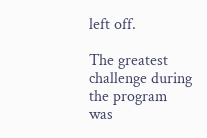left off.

The greatest challenge during the program was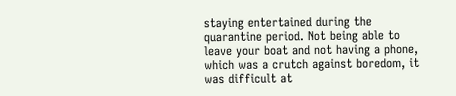staying entertained during the quarantine period. Not being able to leave your boat and not having a phone, which was a crutch against boredom, it was difficult at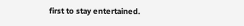first to stay entertained.